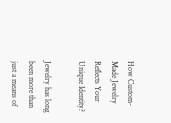How Custom-Made Jewelry Reflects Your Unique Identity?

Jewelry has long been more than just a means of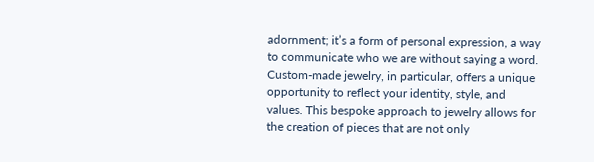adornment; it’s a form of personal expression, a way to communicate who we are without saying a word. Custom-made jewelry, in particular, offers a unique opportunity to reflect your identity, style, and values. This bespoke approach to jewelry allows for the creation of pieces that are not only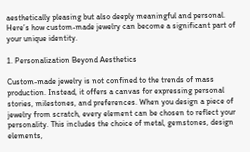aesthetically pleasing but also deeply meaningful and personal. Here’s how custom-made jewelry can become a significant part of your unique identity.

1. Personalization Beyond Aesthetics

Custom-made jewelry is not confined to the trends of mass production. Instead, it offers a canvas for expressing personal stories, milestones, and preferences. When you design a piece of jewelry from scratch, every element can be chosen to reflect your personality. This includes the choice of metal, gemstones, design elements,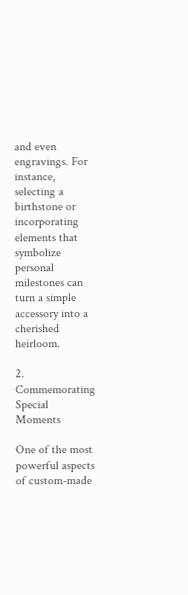and even engravings. For instance, selecting a birthstone or incorporating elements that symbolize personal milestones can turn a simple accessory into a cherished heirloom.

2. Commemorating Special Moments

One of the most powerful aspects of custom-made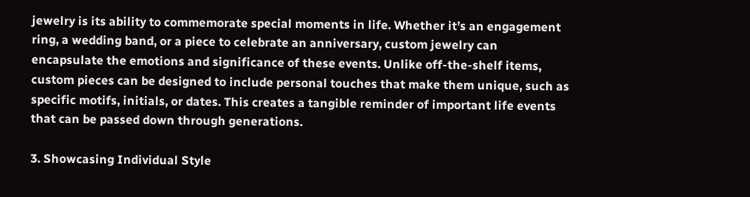jewelry is its ability to commemorate special moments in life. Whether it’s an engagement ring, a wedding band, or a piece to celebrate an anniversary, custom jewelry can encapsulate the emotions and significance of these events. Unlike off-the-shelf items, custom pieces can be designed to include personal touches that make them unique, such as specific motifs, initials, or dates. This creates a tangible reminder of important life events that can be passed down through generations.

3. Showcasing Individual Style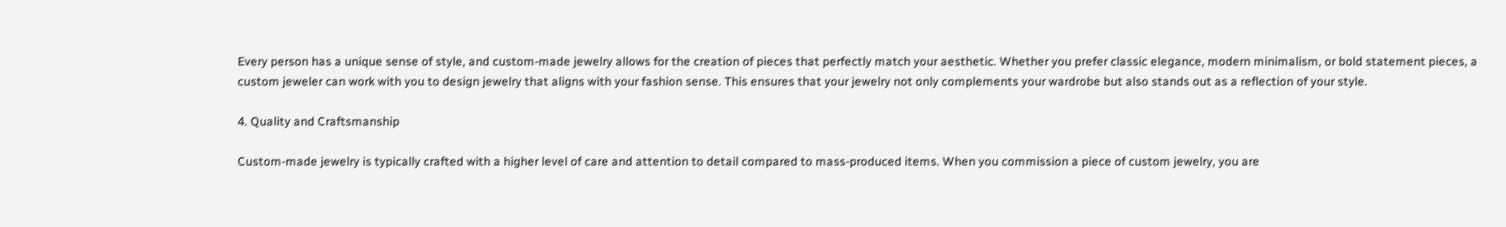Every person has a unique sense of style, and custom-made jewelry allows for the creation of pieces that perfectly match your aesthetic. Whether you prefer classic elegance, modern minimalism, or bold statement pieces, a custom jeweler can work with you to design jewelry that aligns with your fashion sense. This ensures that your jewelry not only complements your wardrobe but also stands out as a reflection of your style.

4. Quality and Craftsmanship

Custom-made jewelry is typically crafted with a higher level of care and attention to detail compared to mass-produced items. When you commission a piece of custom jewelry, you are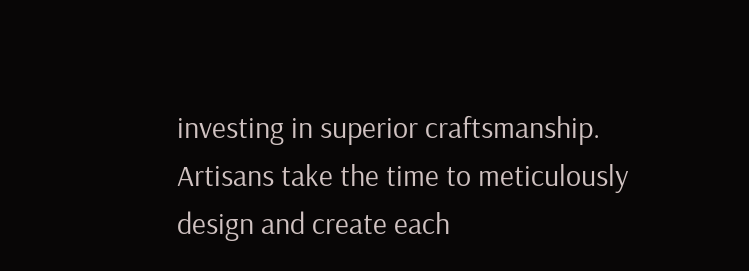investing in superior craftsmanship. Artisans take the time to meticulously design and create each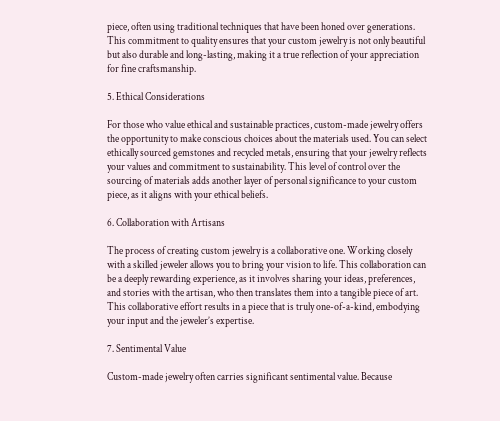piece, often using traditional techniques that have been honed over generations. This commitment to quality ensures that your custom jewelry is not only beautiful but also durable and long-lasting, making it a true reflection of your appreciation for fine craftsmanship.

5. Ethical Considerations

For those who value ethical and sustainable practices, custom-made jewelry offers the opportunity to make conscious choices about the materials used. You can select ethically sourced gemstones and recycled metals, ensuring that your jewelry reflects your values and commitment to sustainability. This level of control over the sourcing of materials adds another layer of personal significance to your custom piece, as it aligns with your ethical beliefs.

6. Collaboration with Artisans

The process of creating custom jewelry is a collaborative one. Working closely with a skilled jeweler allows you to bring your vision to life. This collaboration can be a deeply rewarding experience, as it involves sharing your ideas, preferences, and stories with the artisan, who then translates them into a tangible piece of art. This collaborative effort results in a piece that is truly one-of-a-kind, embodying your input and the jeweler’s expertise.

7. Sentimental Value

Custom-made jewelry often carries significant sentimental value. Because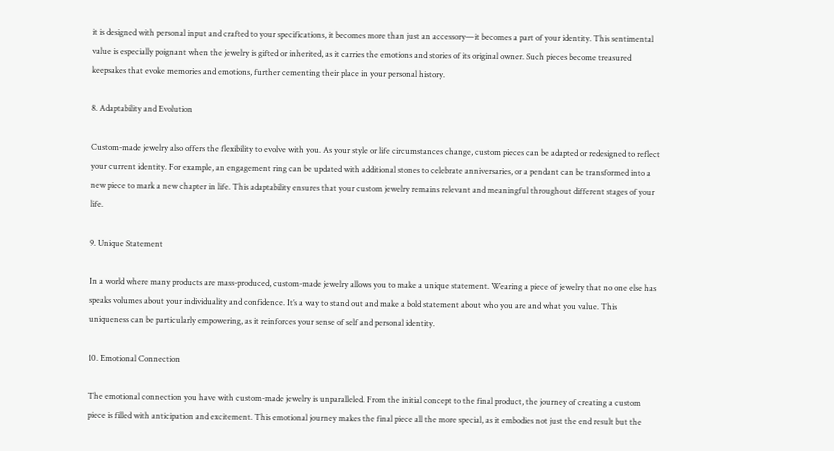it is designed with personal input and crafted to your specifications, it becomes more than just an accessory—it becomes a part of your identity. This sentimental value is especially poignant when the jewelry is gifted or inherited, as it carries the emotions and stories of its original owner. Such pieces become treasured keepsakes that evoke memories and emotions, further cementing their place in your personal history.

8. Adaptability and Evolution

Custom-made jewelry also offers the flexibility to evolve with you. As your style or life circumstances change, custom pieces can be adapted or redesigned to reflect your current identity. For example, an engagement ring can be updated with additional stones to celebrate anniversaries, or a pendant can be transformed into a new piece to mark a new chapter in life. This adaptability ensures that your custom jewelry remains relevant and meaningful throughout different stages of your life.

9. Unique Statement

In a world where many products are mass-produced, custom-made jewelry allows you to make a unique statement. Wearing a piece of jewelry that no one else has speaks volumes about your individuality and confidence. It’s a way to stand out and make a bold statement about who you are and what you value. This uniqueness can be particularly empowering, as it reinforces your sense of self and personal identity.

10. Emotional Connection

The emotional connection you have with custom-made jewelry is unparalleled. From the initial concept to the final product, the journey of creating a custom piece is filled with anticipation and excitement. This emotional journey makes the final piece all the more special, as it embodies not just the end result but the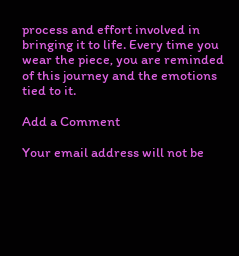process and effort involved in bringing it to life. Every time you wear the piece, you are reminded of this journey and the emotions tied to it.

Add a Comment

Your email address will not be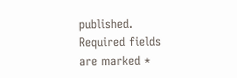published. Required fields are marked *